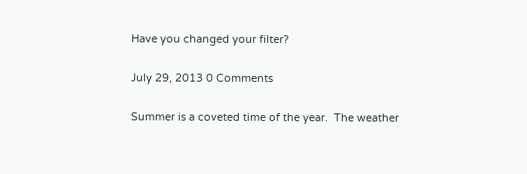Have you changed your filter?

July 29, 2013 0 Comments

Summer is a coveted time of the year.  The weather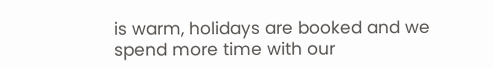is warm, holidays are booked and we spend more time with our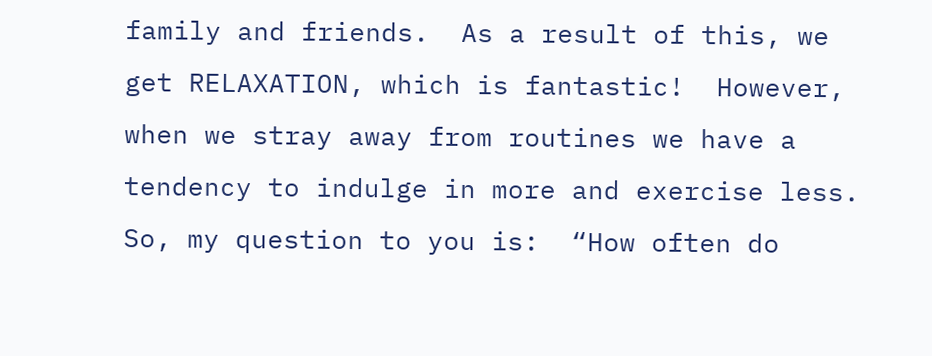family and friends.  As a result of this, we get RELAXATION, which is fantastic!  However, when we stray away from routines we have a tendency to indulge in more and exercise less.  So, my question to you is:  “How often do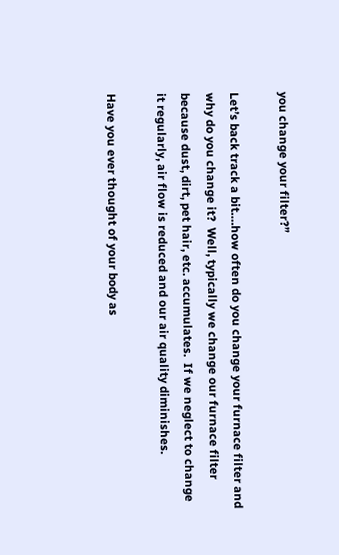you change your filter?”

Let’s back track a bit….how often do you change your furnace filter and why do you change it?  Well, typically we change our furnace filter because dust, dirt, pet hair, etc. accumulates.  If we neglect to change it regularly, air flow is reduced and our air quality diminishes.

Have you ever thought of your body as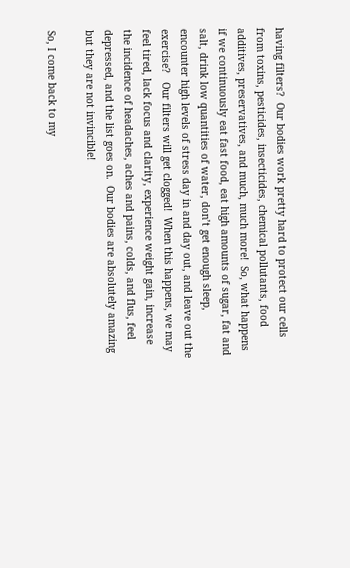having filters?  Our bodies work pretty hard to protect our cells from toxins, pesticides, insecticides, chemical pollutants, food additives, preservatives, and much, much more!  So, what happens if we continuously eat fast food, eat high amounts of sugar, fat and salt, drink low quantities of water, don’t get enough sleep, encounter high levels of stress day in and day out, and leave out the exercise?   Our filters will get clogged!  When this happens, we may feel tired, lack focus and clarity, experience weight gain, increase the incidence of headaches, aches and pains, colds, and flus, feel depressed, and the list goes on.  Our bodies are absolutely amazing but they are not invincible!

So, I come back to my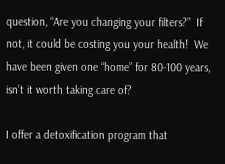question, “Are you changing your filters?”  If not, it could be costing you your health!  We have been given one “home” for 80-100 years, isn’t it worth taking care of?

I offer a detoxification program that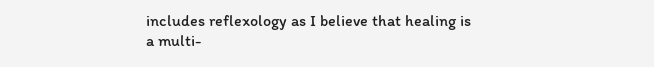includes reflexology as I believe that healing is a multi-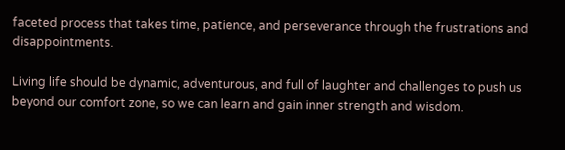faceted process that takes time, patience, and perseverance through the frustrations and disappointments.

Living life should be dynamic, adventurous, and full of laughter and challenges to push us beyond our comfort zone, so we can learn and gain inner strength and wisdom.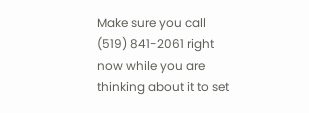Make sure you call (519) 841-2061 right now while you are thinking about it to set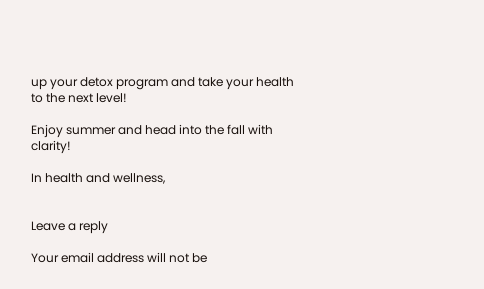up your detox program and take your health to the next level!

Enjoy summer and head into the fall with clarity!

In health and wellness,


Leave a reply

Your email address will not be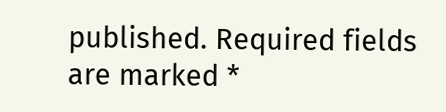published. Required fields are marked *